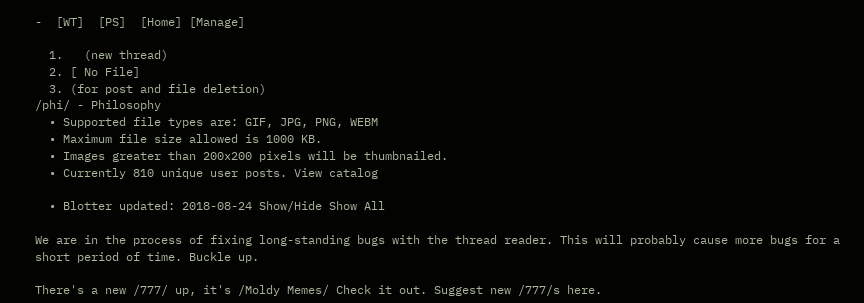-  [WT]  [PS]  [Home] [Manage]

  1.   (new thread)
  2. [ No File]
  3. (for post and file deletion)
/phi/ - Philosophy
  • Supported file types are: GIF, JPG, PNG, WEBM
  • Maximum file size allowed is 1000 KB.
  • Images greater than 200x200 pixels will be thumbnailed.
  • Currently 810 unique user posts. View catalog

  • Blotter updated: 2018-08-24 Show/Hide Show All

We are in the process of fixing long-standing bugs with the thread reader. This will probably cause more bugs for a short period of time. Buckle up.

There's a new /777/ up, it's /Moldy Memes/ Check it out. Suggest new /777/s here.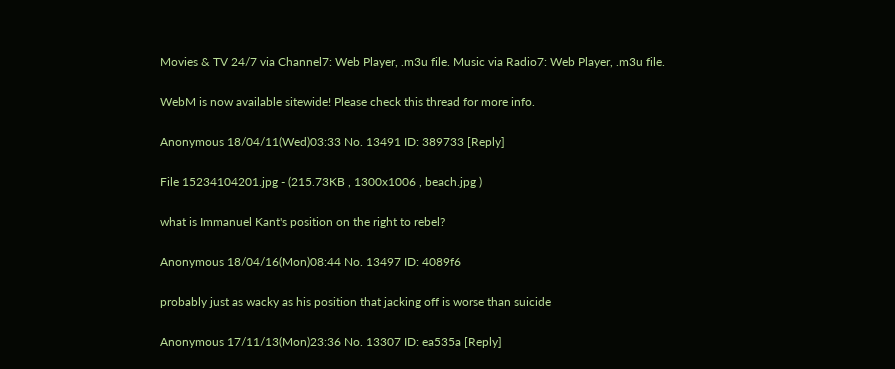Movies & TV 24/7 via Channel7: Web Player, .m3u file. Music via Radio7: Web Player, .m3u file.

WebM is now available sitewide! Please check this thread for more info.

Anonymous 18/04/11(Wed)03:33 No. 13491 ID: 389733 [Reply]

File 15234104201.jpg - (215.73KB , 1300x1006 , beach.jpg )

what is Immanuel Kant's position on the right to rebel?

Anonymous 18/04/16(Mon)08:44 No. 13497 ID: 4089f6

probably just as wacky as his position that jacking off is worse than suicide

Anonymous 17/11/13(Mon)23:36 No. 13307 ID: ea535a [Reply]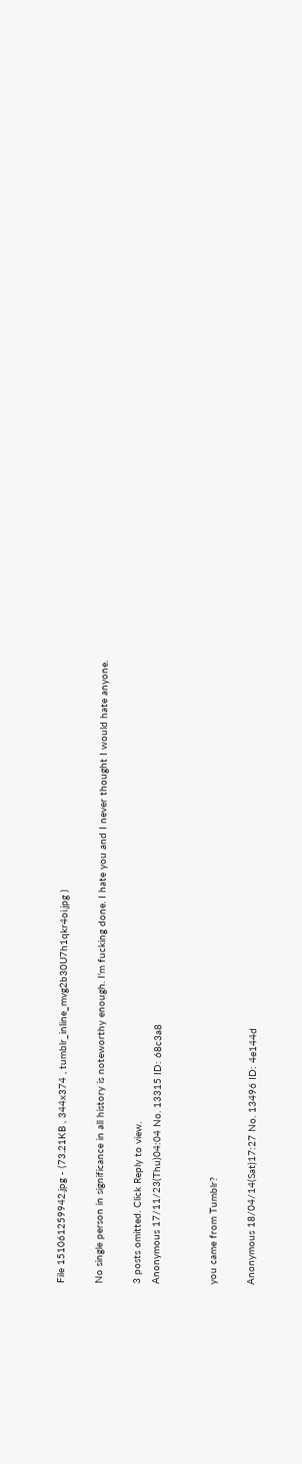File 151061259942.jpg - (73.21KB , 344x374 , tumblr_inline_mvg2b30U7h1qkr4oi.jpg )

No single person in significance in all history is noteworthy enough. I'm fucking done. I hate you and I never thought I would hate anyone.

3 posts omitted. Click Reply to view.
Anonymous 17/11/23(Thu)04:04 No. 13315 ID: 68c3a8


you came from Tumblr?

Anonymous 18/04/14(Sat)17:27 No. 13496 ID: 4e144d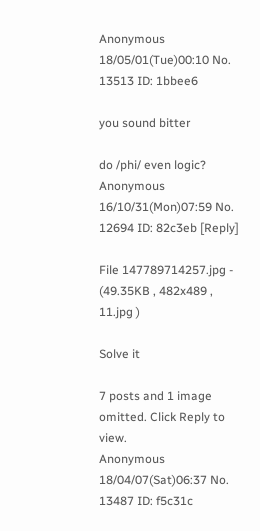Anonymous 18/05/01(Tue)00:10 No. 13513 ID: 1bbee6

you sound bitter

do /phi/ even logic? Anonymous 16/10/31(Mon)07:59 No. 12694 ID: 82c3eb [Reply]

File 147789714257.jpg - (49.35KB , 482x489 , 11.jpg )

Solve it

7 posts and 1 image omitted. Click Reply to view.
Anonymous 18/04/07(Sat)06:37 No. 13487 ID: f5c31c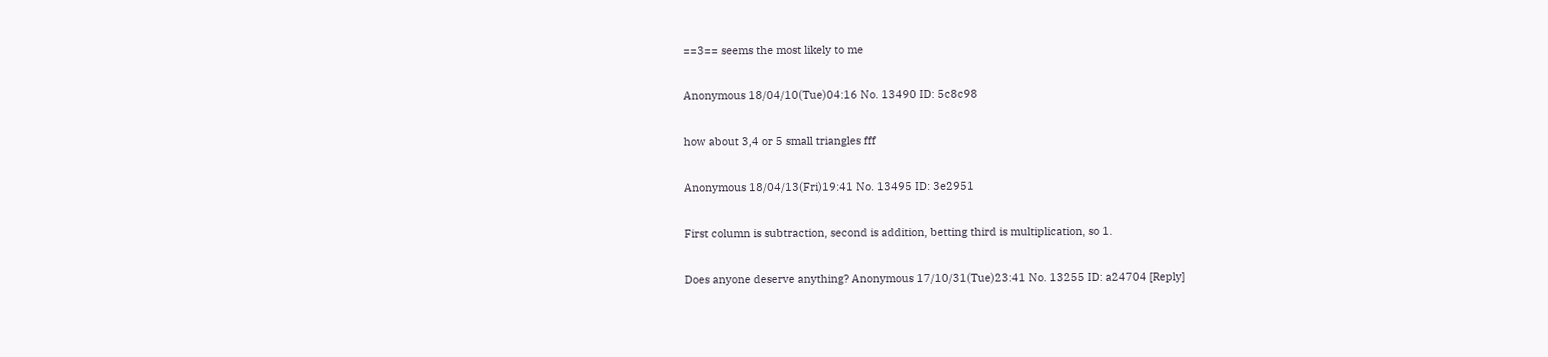==3== seems the most likely to me

Anonymous 18/04/10(Tue)04:16 No. 13490 ID: 5c8c98

how about 3,4 or 5 small triangles fff

Anonymous 18/04/13(Fri)19:41 No. 13495 ID: 3e2951

First column is subtraction, second is addition, betting third is multiplication, so 1.

Does anyone deserve anything? Anonymous 17/10/31(Tue)23:41 No. 13255 ID: a24704 [Reply]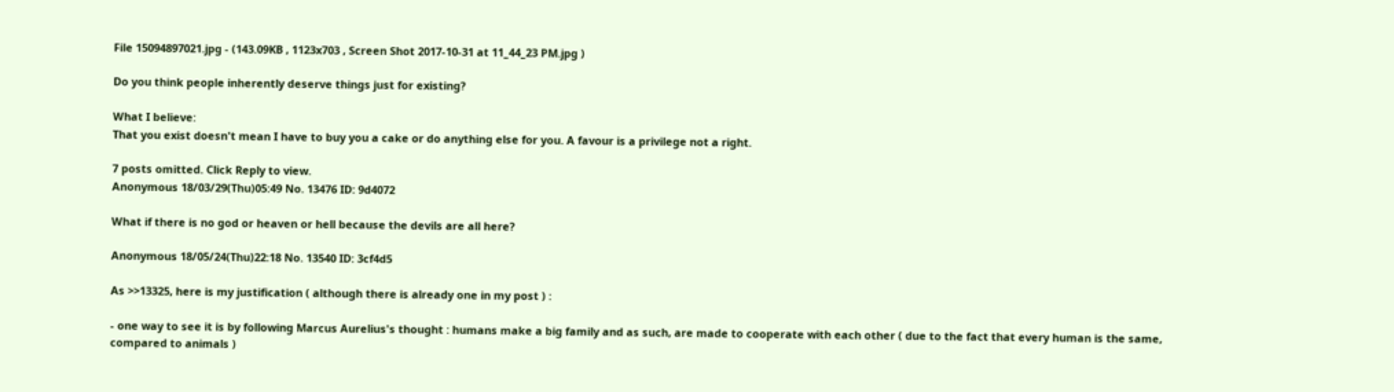File 15094897021.jpg - (143.09KB , 1123x703 , Screen Shot 2017-10-31 at 11_44_23 PM.jpg )

Do you think people inherently deserve things just for existing?

What I believe:
That you exist doesn't mean I have to buy you a cake or do anything else for you. A favour is a privilege not a right.

7 posts omitted. Click Reply to view.
Anonymous 18/03/29(Thu)05:49 No. 13476 ID: 9d4072

What if there is no god or heaven or hell because the devils are all here?

Anonymous 18/05/24(Thu)22:18 No. 13540 ID: 3cf4d5

As >>13325, here is my justification ( although there is already one in my post ) :

- one way to see it is by following Marcus Aurelius's thought : humans make a big family and as such, are made to cooperate with each other ( due to the fact that every human is the same, compared to animals )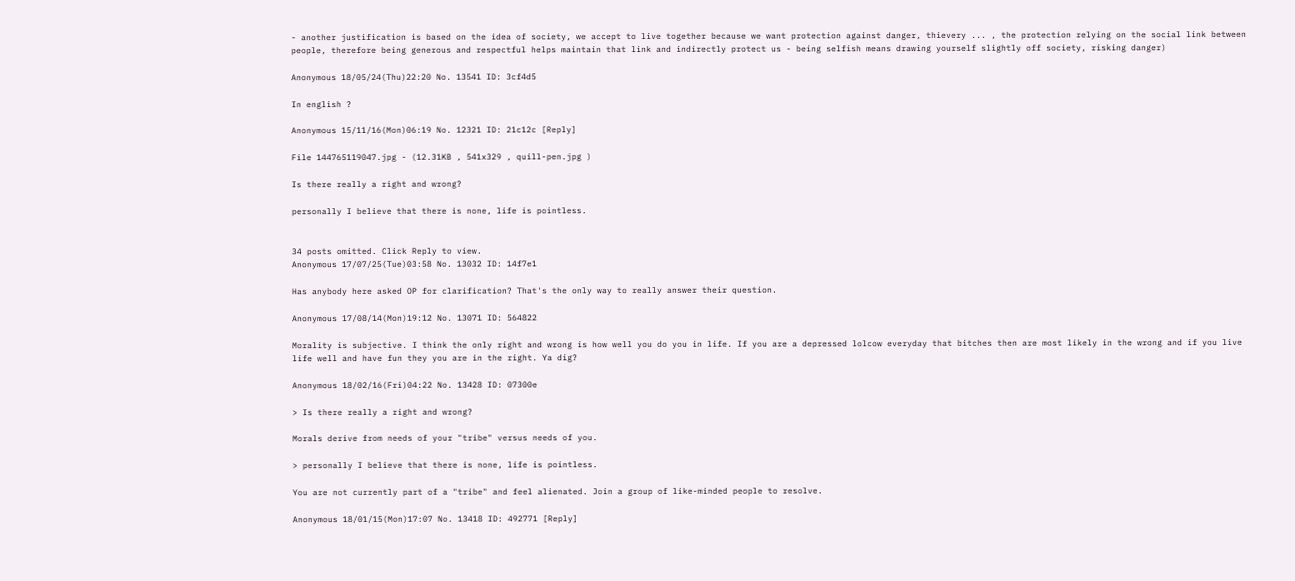- another justification is based on the idea of society, we accept to live together because we want protection against danger, thievery ... , the protection relying on the social link between people, therefore being generous and respectful helps maintain that link and indirectly protect us - being selfish means drawing yourself slightly off society, risking danger)

Anonymous 18/05/24(Thu)22:20 No. 13541 ID: 3cf4d5

In english ?

Anonymous 15/11/16(Mon)06:19 No. 12321 ID: 21c12c [Reply]

File 144765119047.jpg - (12.31KB , 541x329 , quill-pen.jpg )

Is there really a right and wrong?

personally I believe that there is none, life is pointless.


34 posts omitted. Click Reply to view.
Anonymous 17/07/25(Tue)03:58 No. 13032 ID: 14f7e1

Has anybody here asked OP for clarification? That's the only way to really answer their question.

Anonymous 17/08/14(Mon)19:12 No. 13071 ID: 564822

Morality is subjective. I think the only right and wrong is how well you do you in life. If you are a depressed lolcow everyday that bitches then are most likely in the wrong and if you live life well and have fun they you are in the right. Ya dig?

Anonymous 18/02/16(Fri)04:22 No. 13428 ID: 07300e

> Is there really a right and wrong?

Morals derive from needs of your "tribe" versus needs of you.

> personally I believe that there is none, life is pointless.

You are not currently part of a "tribe" and feel alienated. Join a group of like-minded people to resolve.

Anonymous 18/01/15(Mon)17:07 No. 13418 ID: 492771 [Reply]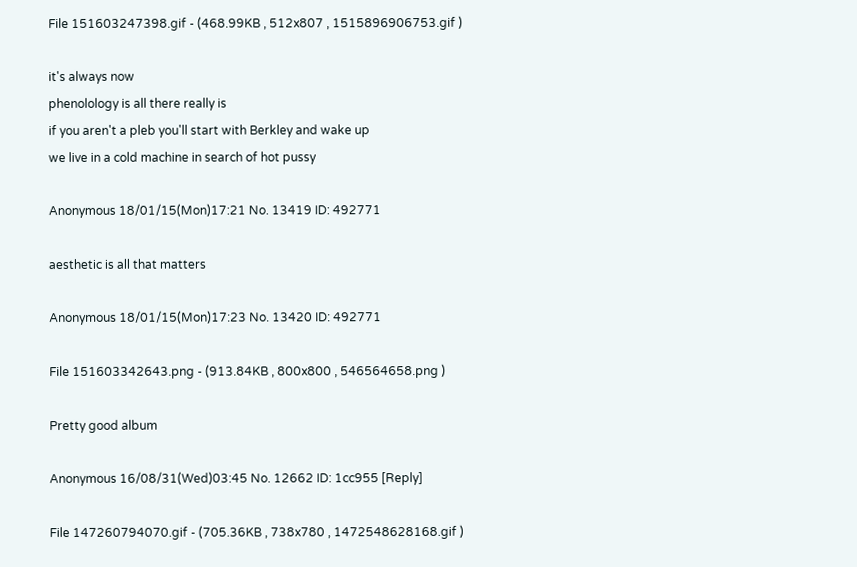File 151603247398.gif - (468.99KB , 512x807 , 1515896906753.gif )

it's always now
phenolology is all there really is
if you aren't a pleb you'll start with Berkley and wake up
we live in a cold machine in search of hot pussy

Anonymous 18/01/15(Mon)17:21 No. 13419 ID: 492771

aesthetic is all that matters

Anonymous 18/01/15(Mon)17:23 No. 13420 ID: 492771

File 151603342643.png - (913.84KB , 800x800 , 546564658.png )

Pretty good album

Anonymous 16/08/31(Wed)03:45 No. 12662 ID: 1cc955 [Reply]

File 147260794070.gif - (705.36KB , 738x780 , 1472548628168.gif )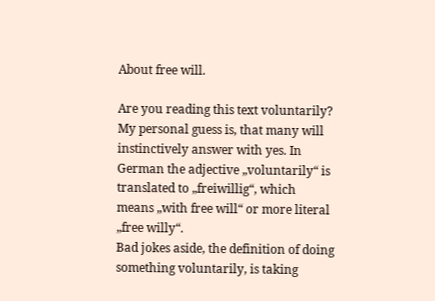About free will.

Are you reading this text voluntarily? My personal guess is, that many will instinctively answer with yes. In German the adjective „voluntarily“ is translated to „freiwillig“, which means „with free will“ or more literal „free willy“.
Bad jokes aside, the definition of doing something voluntarily, is taking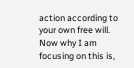action according to your own free will.
Now why I am focusing on this is,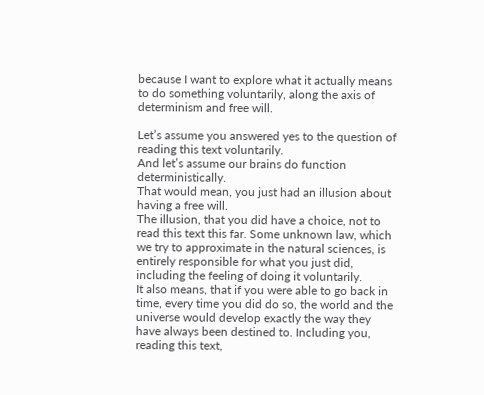because I want to explore what it actually means to do something voluntarily, along the axis of determinism and free will.

Let’s assume you answered yes to the question of reading this text voluntarily.
And let’s assume our brains do function deterministically.
That would mean, you just had an illusion about having a free will.
The illusion, that you did have a choice, not to read this text this far. Some unknown law, which we try to approximate in the natural sciences, is entirely responsible for what you just did, including the feeling of doing it voluntarily.
It also means, that if you were able to go back in time, every time you did do so, the world and the universe would develop exactly the way they have always been destined to. Including you, reading this text,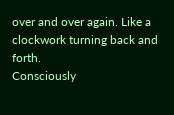over and over again. Like a clockwork turning back and forth.
Consciously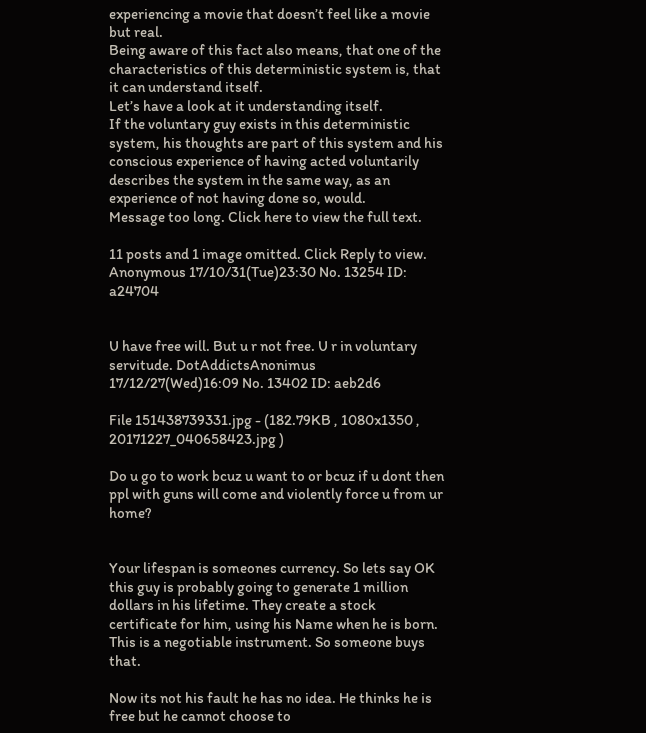experiencing a movie that doesn’t feel like a movie but real.
Being aware of this fact also means, that one of the characteristics of this deterministic system is, that it can understand itself.
Let’s have a look at it understanding itself.
If the voluntary guy exists in this deterministic system, his thoughts are part of this system and his conscious experience of having acted voluntarily describes the system in the same way, as an experience of not having done so, would.
Message too long. Click here to view the full text.

11 posts and 1 image omitted. Click Reply to view.
Anonymous 17/10/31(Tue)23:30 No. 13254 ID: a24704


U have free will. But u r not free. U r in voluntary servitude. DotAddictsAnonimus 17/12/27(Wed)16:09 No. 13402 ID: aeb2d6

File 151438739331.jpg - (182.79KB , 1080x1350 , 20171227_040658423.jpg )

Do u go to work bcuz u want to or bcuz if u dont then ppl with guns will come and violently force u from ur home?


Your lifespan is someones currency. So lets say OK this guy is probably going to generate 1 million dollars in his lifetime. They create a stock certificate for him, using his Name when he is born. This is a negotiable instrument. So someone buys that.

Now its not his fault he has no idea. He thinks he is free but he cannot choose to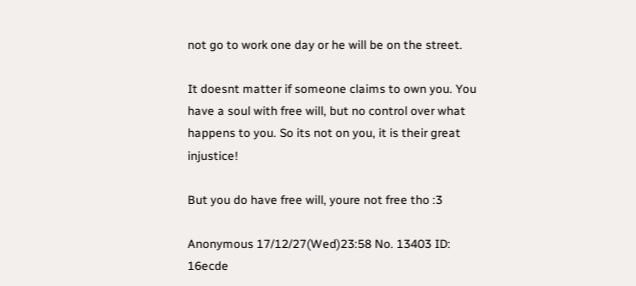not go to work one day or he will be on the street.

It doesnt matter if someone claims to own you. You have a soul with free will, but no control over what happens to you. So its not on you, it is their great injustice!

But you do have free will, youre not free tho :3

Anonymous 17/12/27(Wed)23:58 No. 13403 ID: 16ecde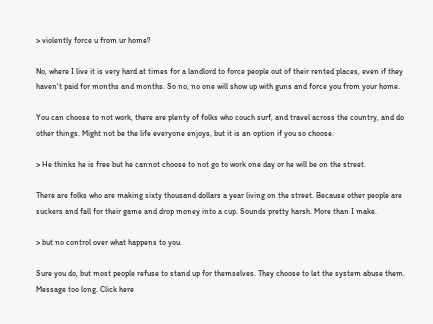> violently force u from ur home?

No, where I live it is very hard at times for a landlord to force people out of their rented places, even if they haven't paid for months and months. So no, no one will show up with guns and force you from your home.

You can choose to not work, there are plenty of folks who couch surf, and travel across the country, and do other things. Might not be the life everyone enjoys, but it is an option if you so choose.

> He thinks he is free but he cannot choose to not go to work one day or he will be on the street.

There are folks who are making sixty thousand dollars a year living on the street. Because other people are suckers and fall for their game and drop money into a cup. Sounds pretty harsh. More than I make.

> but no control over what happens to you.

Sure you do, but most people refuse to stand up for themselves. They choose to let the system abuse them.
Message too long. Click here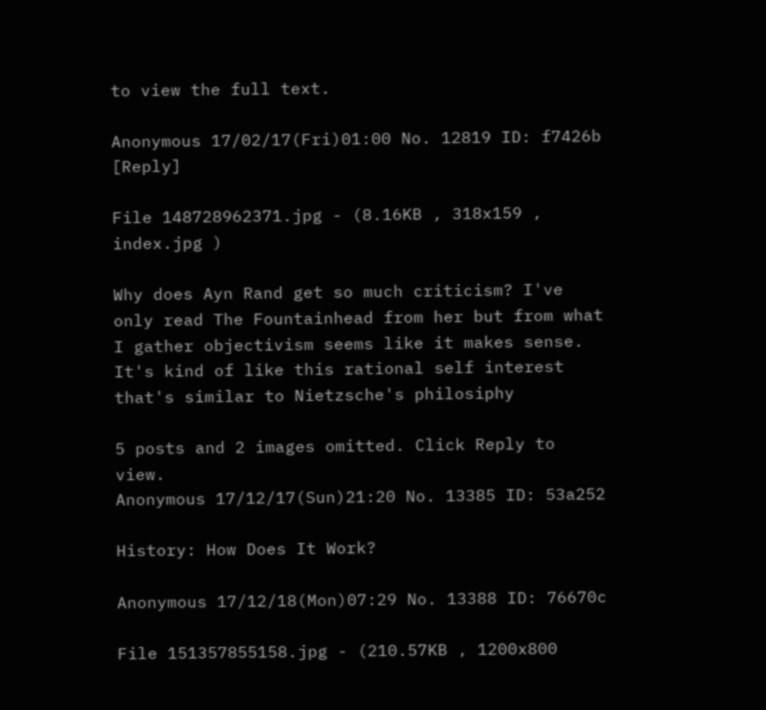to view the full text.

Anonymous 17/02/17(Fri)01:00 No. 12819 ID: f7426b [Reply]

File 148728962371.jpg - (8.16KB , 318x159 , index.jpg )

Why does Ayn Rand get so much criticism? I've only read The Fountainhead from her but from what I gather objectivism seems like it makes sense. It's kind of like this rational self interest that's similar to Nietzsche's philosiphy

5 posts and 2 images omitted. Click Reply to view.
Anonymous 17/12/17(Sun)21:20 No. 13385 ID: 53a252

History: How Does It Work?

Anonymous 17/12/18(Mon)07:29 No. 13388 ID: 76670c

File 151357855158.jpg - (210.57KB , 1200x800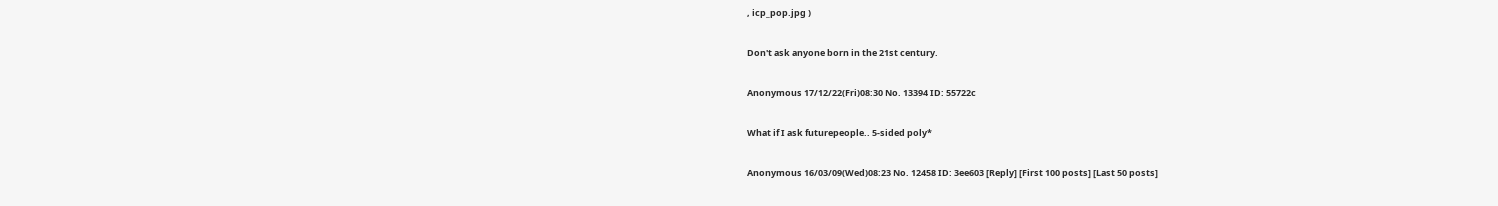, icp_pop.jpg )

Don't ask anyone born in the 21st century.

Anonymous 17/12/22(Fri)08:30 No. 13394 ID: 55722c

What if I ask futurepeople.. 5-sided poly*

Anonymous 16/03/09(Wed)08:23 No. 12458 ID: 3ee603 [Reply] [First 100 posts] [Last 50 posts]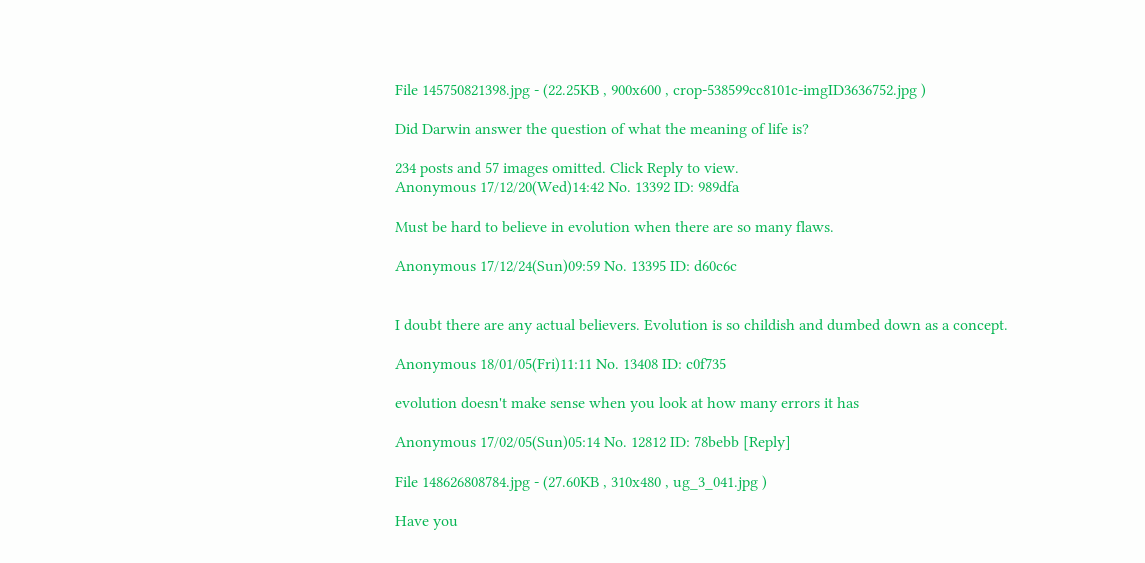File 145750821398.jpg - (22.25KB , 900x600 , crop-538599cc8101c-imgID3636752.jpg )

Did Darwin answer the question of what the meaning of life is?

234 posts and 57 images omitted. Click Reply to view.
Anonymous 17/12/20(Wed)14:42 No. 13392 ID: 989dfa

Must be hard to believe in evolution when there are so many flaws.

Anonymous 17/12/24(Sun)09:59 No. 13395 ID: d60c6c


I doubt there are any actual believers. Evolution is so childish and dumbed down as a concept.

Anonymous 18/01/05(Fri)11:11 No. 13408 ID: c0f735

evolution doesn't make sense when you look at how many errors it has

Anonymous 17/02/05(Sun)05:14 No. 12812 ID: 78bebb [Reply]

File 148626808784.jpg - (27.60KB , 310x480 , ug_3_041.jpg )

Have you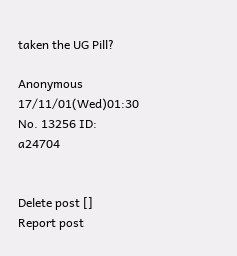taken the UG Pill?

Anonymous 17/11/01(Wed)01:30 No. 13256 ID: a24704


Delete post []
Report post